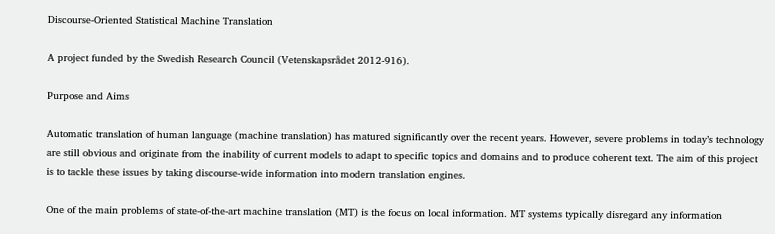Discourse-Oriented Statistical Machine Translation

A project funded by the Swedish Research Council (Vetenskapsrådet 2012-916).

Purpose and Aims

Automatic translation of human language (machine translation) has matured significantly over the recent years. However, severe problems in today’s technology are still obvious and originate from the inability of current models to adapt to specific topics and domains and to produce coherent text. The aim of this project is to tackle these issues by taking discourse-wide information into modern translation engines.

One of the main problems of state-of-the-art machine translation (MT) is the focus on local information. MT systems typically disregard any information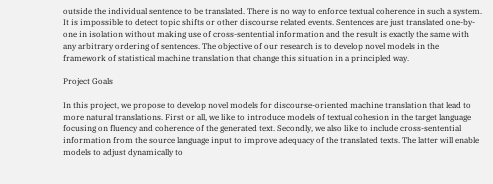outside the individual sentence to be translated. There is no way to enforce textual coherence in such a system. It is impossible to detect topic shifts or other discourse related events. Sentences are just translated one-by-one in isolation without making use of cross-sentential information and the result is exactly the same with any arbitrary ordering of sentences. The objective of our research is to develop novel models in the framework of statistical machine translation that change this situation in a principled way.

Project Goals

In this project, we propose to develop novel models for discourse-oriented machine translation that lead to more natural translations. First or all, we like to introduce models of textual cohesion in the target language focusing on fluency and coherence of the generated text. Secondly, we also like to include cross-sentential information from the source language input to improve adequacy of the translated texts. The latter will enable models to adjust dynamically to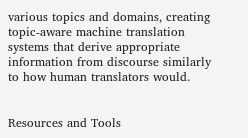various topics and domains, creating topic-aware machine translation systems that derive appropriate information from discourse similarly to how human translators would.


Resources and Tools